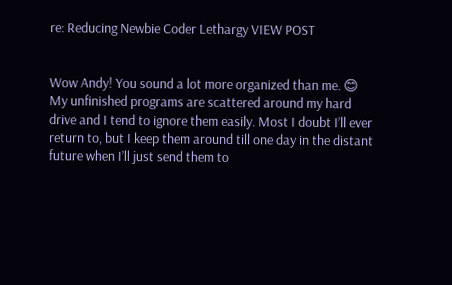re: Reducing Newbie Coder Lethargy VIEW POST


Wow Andy! You sound a lot more organized than me. 😊
My unfinished programs are scattered around my hard drive and I tend to ignore them easily. Most I doubt I’ll ever return to, but I keep them around till one day in the distant future when I’ll just send them to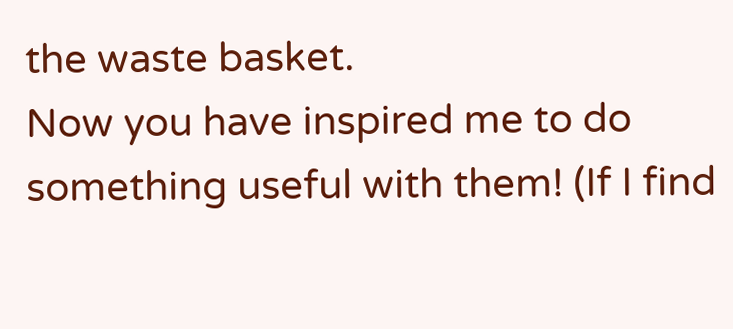the waste basket.
Now you have inspired me to do something useful with them! (If I find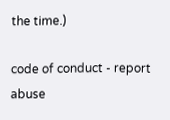the time.)

code of conduct - report abuse